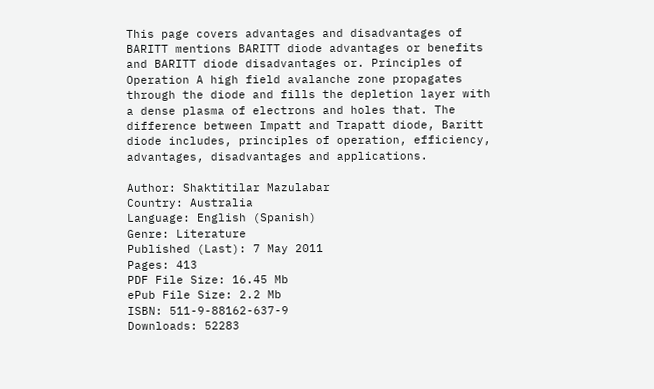This page covers advantages and disadvantages of BARITT mentions BARITT diode advantages or benefits and BARITT diode disadvantages or. Principles of Operation A high field avalanche zone propagates through the diode and fills the depletion layer with a dense plasma of electrons and holes that. The difference between Impatt and Trapatt diode, Baritt diode includes, principles of operation, efficiency, advantages, disadvantages and applications.

Author: Shaktitilar Mazulabar
Country: Australia
Language: English (Spanish)
Genre: Literature
Published (Last): 7 May 2011
Pages: 413
PDF File Size: 16.45 Mb
ePub File Size: 2.2 Mb
ISBN: 511-9-88162-637-9
Downloads: 52283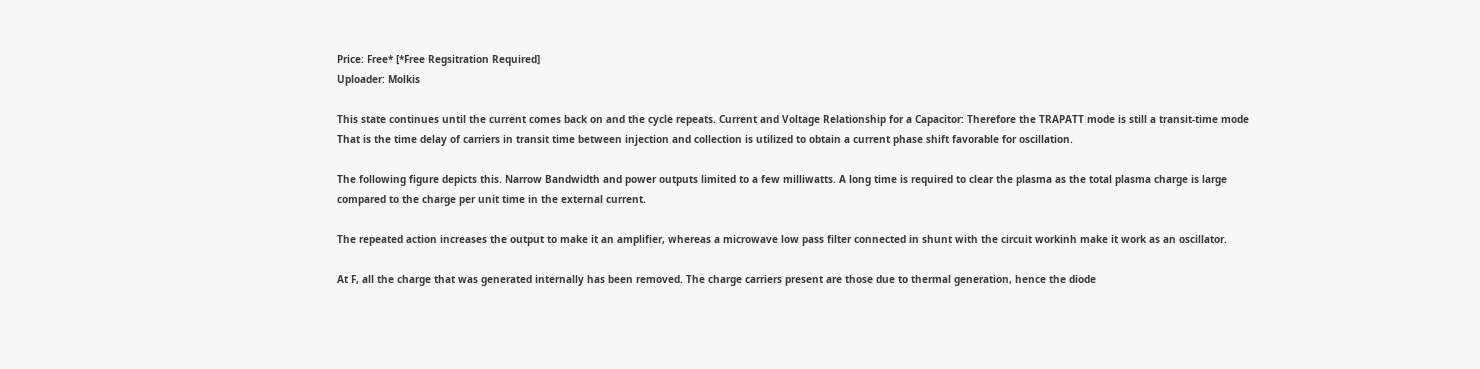Price: Free* [*Free Regsitration Required]
Uploader: Molkis

This state continues until the current comes back on and the cycle repeats. Current and Voltage Relationship for a Capacitor: Therefore the TRAPATT mode is still a transit-time mode That is the time delay of carriers in transit time between injection and collection is utilized to obtain a current phase shift favorable for oscillation.

The following figure depicts this. Narrow Bandwidth and power outputs limited to a few milliwatts. A long time is required to clear the plasma as the total plasma charge is large compared to the charge per unit time in the external current.

The repeated action increases the output to make it an amplifier, whereas a microwave low pass filter connected in shunt with the circuit workinh make it work as an oscillator.

At F, all the charge that was generated internally has been removed. The charge carriers present are those due to thermal generation, hence the diode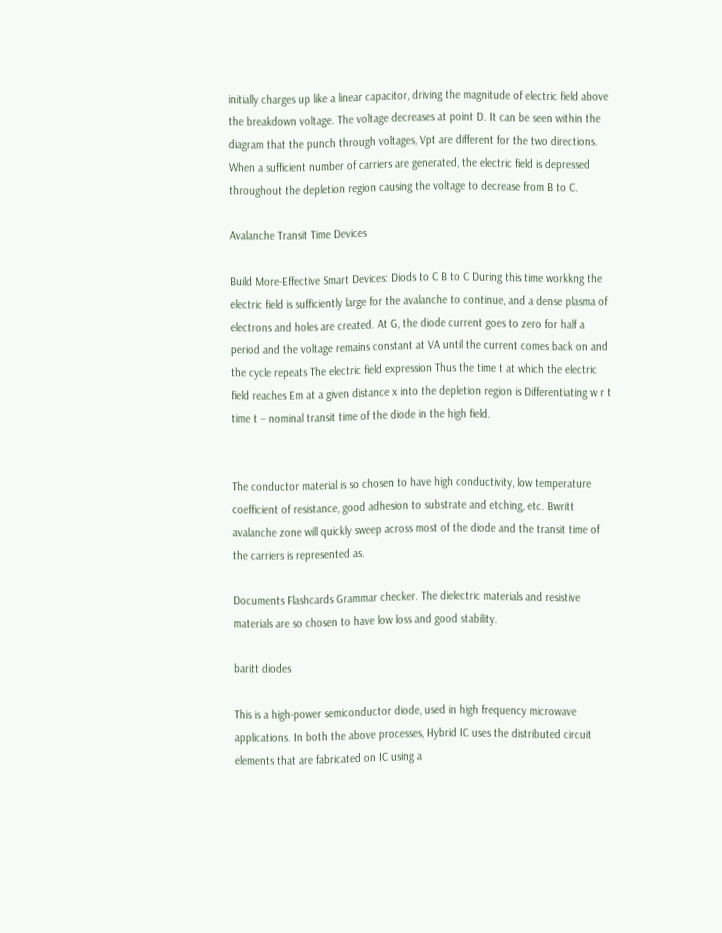initially charges up like a linear capacitor, driving the magnitude of electric field above the breakdown voltage. The voltage decreases at point D. It can be seen within the diagram that the punch through voltages, Vpt are different for the two directions. When a sufficient number of carriers are generated, the electric field is depressed throughout the depletion region causing the voltage to decrease from B to C.

Avalanche Transit Time Devices

Build More-Effective Smart Devices: Diods to C B to C During this time workkng the electric field is sufficiently large for the avalanche to continue, and a dense plasma of electrons and holes are created. At G, the diode current goes to zero for half a period and the voltage remains constant at VA until the current comes back on and the cycle repeats The electric field expression Thus the time t at which the electric field reaches Em at a given distance x into the depletion region is Differentiating w r t time t – nominal transit time of the diode in the high field.


The conductor material is so chosen to have high conductivity, low temperature coefficient of resistance, good adhesion to substrate and etching, etc. Bwritt avalanche zone will quickly sweep across most of the diode and the transit time of the carriers is represented as.

Documents Flashcards Grammar checker. The dielectric materials and resistive materials are so chosen to have low loss and good stability.

baritt diodes

This is a high-power semiconductor diode, used in high frequency microwave applications. In both the above processes, Hybrid IC uses the distributed circuit elements that are fabricated on IC using a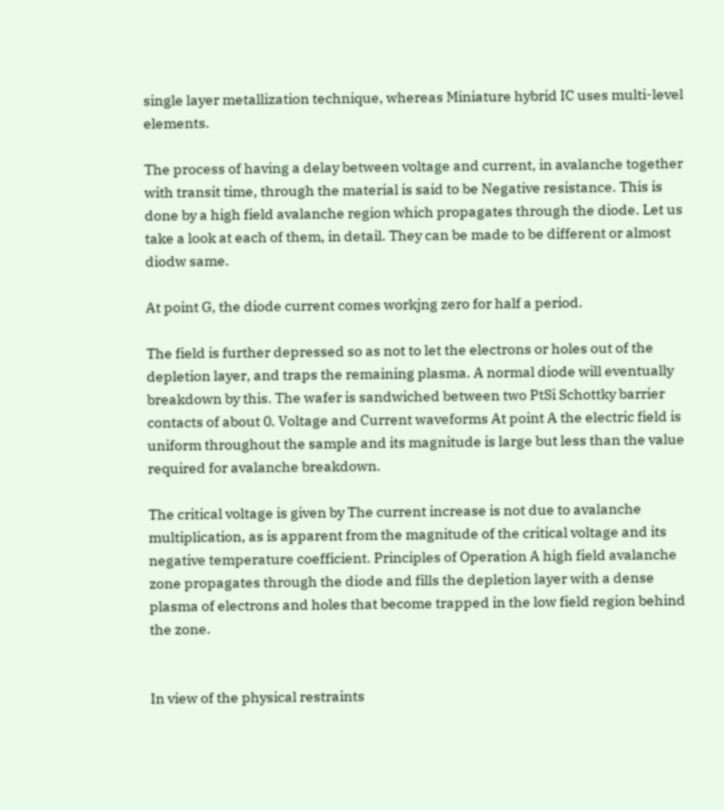single layer metallization technique, whereas Miniature hybrid IC uses multi-level elements.

The process of having a delay between voltage and current, in avalanche together with transit time, through the material is said to be Negative resistance. This is done by a high field avalanche region which propagates through the diode. Let us take a look at each of them, in detail. They can be made to be different or almost diodw same.

At point G, the diode current comes workjng zero for half a period.

The field is further depressed so as not to let the electrons or holes out of the depletion layer, and traps the remaining plasma. A normal diode will eventually breakdown by this. The wafer is sandwiched between two PtSi Schottky barrier contacts of about 0. Voltage and Current waveforms At point A the electric field is uniform throughout the sample and its magnitude is large but less than the value required for avalanche breakdown.

The critical voltage is given by The current increase is not due to avalanche multiplication, as is apparent from the magnitude of the critical voltage and its negative temperature coefficient. Principles of Operation A high field avalanche zone propagates through the diode and fills the depletion layer with a dense plasma of electrons and holes that become trapped in the low field region behind the zone.


In view of the physical restraints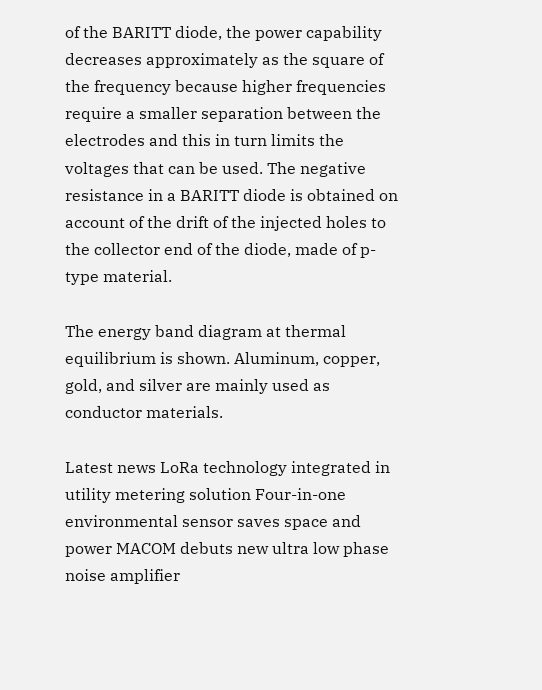of the BARITT diode, the power capability decreases approximately as the square of the frequency because higher frequencies require a smaller separation between the electrodes and this in turn limits the voltages that can be used. The negative resistance in a BARITT diode is obtained on account of the drift of the injected holes to the collector end of the diode, made of p-type material.

The energy band diagram at thermal equilibrium is shown. Aluminum, copper, gold, and silver are mainly used as conductor materials.

Latest news LoRa technology integrated in utility metering solution Four-in-one environmental sensor saves space and power MACOM debuts new ultra low phase noise amplifier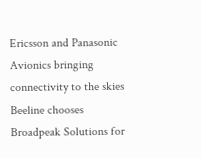Ericsson and Panasonic Avionics bringing connectivity to the skies Beeline chooses Broadpeak Solutions for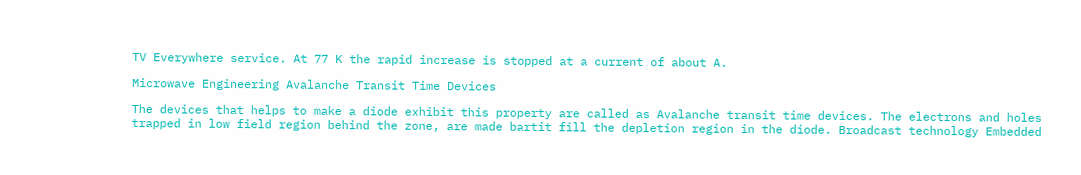TV Everywhere service. At 77 K the rapid increase is stopped at a current of about A.

Microwave Engineering Avalanche Transit Time Devices

The devices that helps to make a diode exhibit this property are called as Avalanche transit time devices. The electrons and holes trapped in low field region behind the zone, are made bartit fill the depletion region in the diode. Broadcast technology Embedded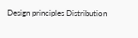Design principles Distribution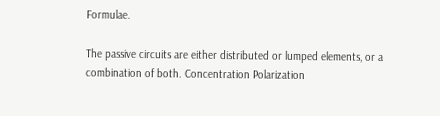Formulae.

The passive circuits are either distributed or lumped elements, or a combination of both. Concentration Polarization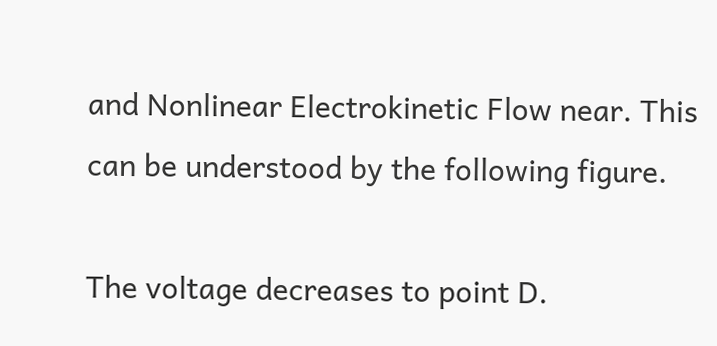and Nonlinear Electrokinetic Flow near. This can be understood by the following figure.

The voltage decreases to point D.